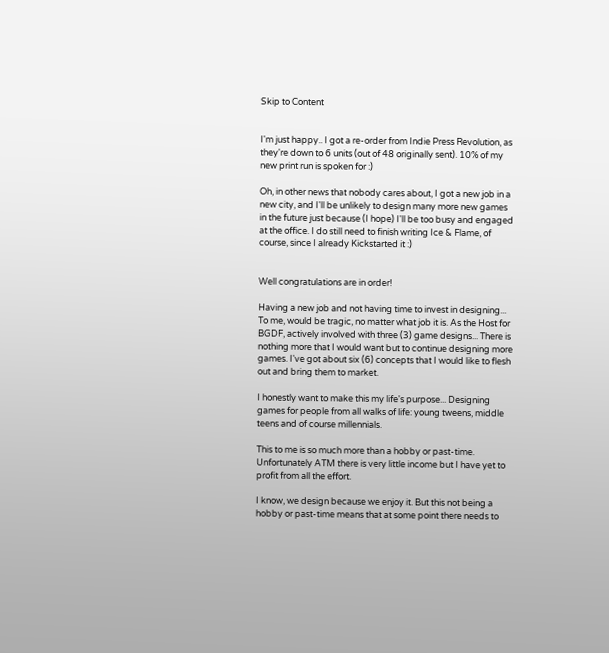Skip to Content


I'm just happy.. I got a re-order from Indie Press Revolution, as they're down to 6 units (out of 48 originally sent). 10% of my new print run is spoken for :)

Oh, in other news that nobody cares about, I got a new job in a new city, and I'll be unlikely to design many more new games in the future just because (I hope) I'll be too busy and engaged at the office. I do still need to finish writing Ice & Flame, of course, since I already Kickstarted it :)


Well congratulations are in order!

Having a new job and not having time to invest in designing... To me, would be tragic, no matter what job it is. As the Host for BGDF, actively involved with three (3) game designs... There is nothing more that I would want but to continue designing more games. I've got about six (6) concepts that I would like to flesh out and bring them to market.

I honestly want to make this my life's purpose... Designing games for people from all walks of life: young tweens, middle teens and of course millennials.

This to me is so much more than a hobby or past-time. Unfortunately ATM there is very little income but I have yet to profit from all the effort.

I know, we design because we enjoy it. But this not being a hobby or past-time means that at some point there needs to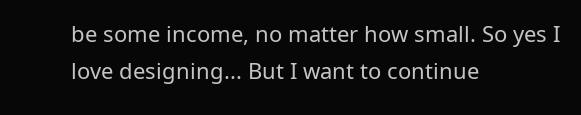be some income, no matter how small. So yes I love designing... But I want to continue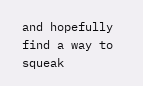and hopefully find a way to squeak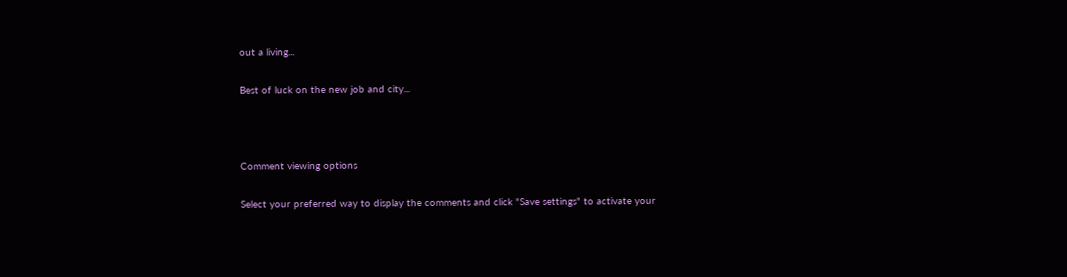out a living...

Best of luck on the new job and city...



Comment viewing options

Select your preferred way to display the comments and click "Save settings" to activate your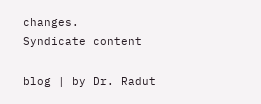changes.
Syndicate content

blog | by Dr. Radut